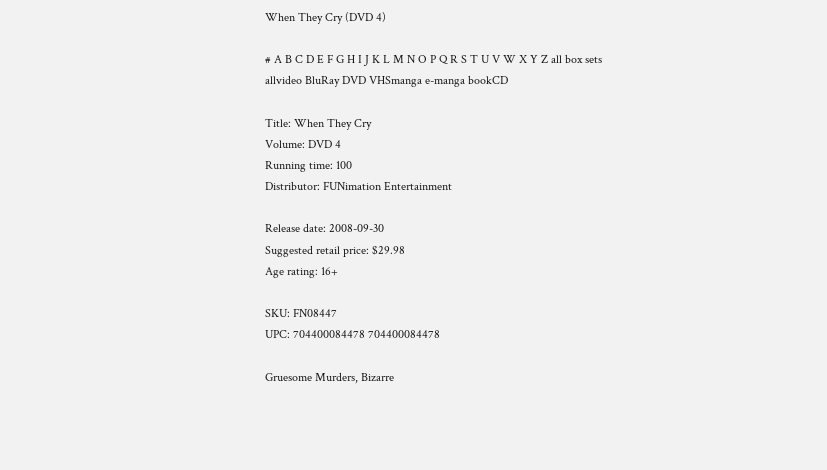When They Cry (DVD 4)

# A B C D E F G H I J K L M N O P Q R S T U V W X Y Z all box sets
allvideo BluRay DVD VHSmanga e-manga bookCD

Title: When They Cry
Volume: DVD 4
Running time: 100
Distributor: FUNimation Entertainment

Release date: 2008-09-30
Suggested retail price: $29.98
Age rating: 16+

SKU: FN08447
UPC: 704400084478 704400084478

Gruesome Murders, Bizarre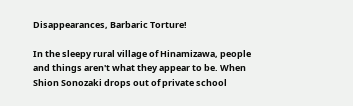Disappearances, Barbaric Torture!

In the sleepy rural village of Hinamizawa, people and things aren't what they appear to be. When Shion Sonozaki drops out of private school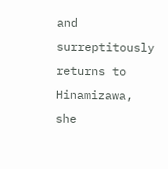and surreptitously returns to Hinamizawa, she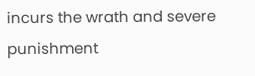incurs the wrath and severe punishment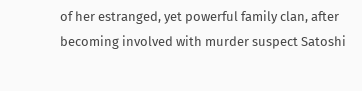of her estranged, yet powerful family clan, after becoming involved with murder suspect Satoshi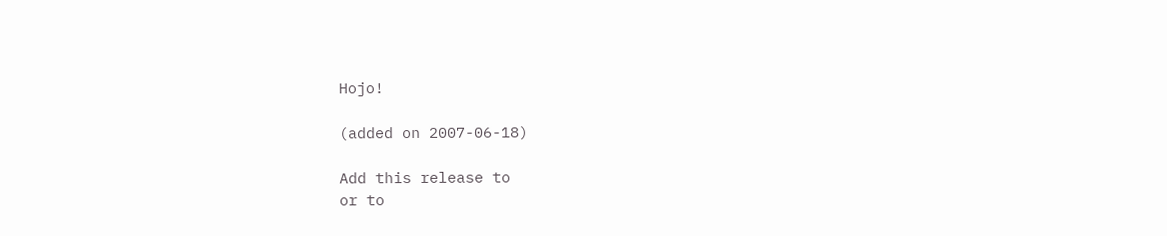Hojo!

(added on 2007-06-18)

Add this release to
or to